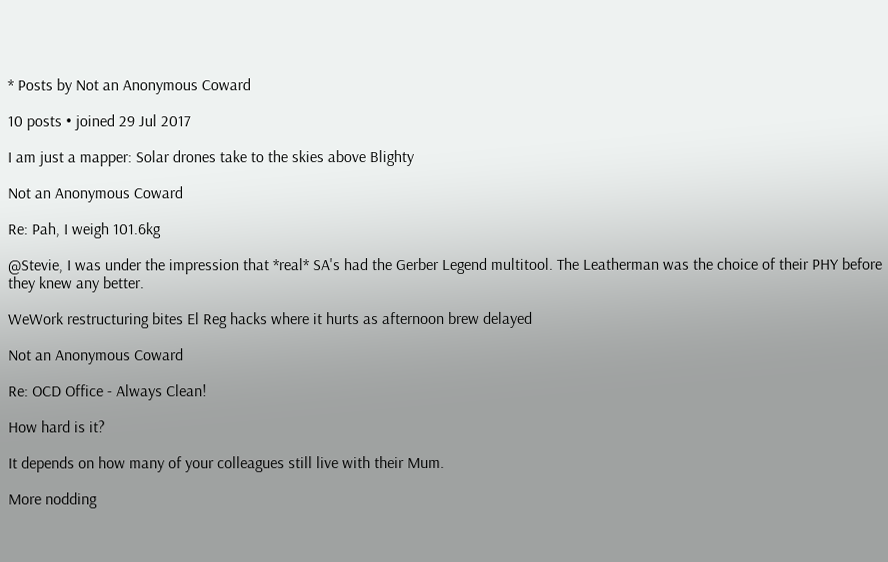* Posts by Not an Anonymous Coward

10 posts • joined 29 Jul 2017

I am just a mapper: Solar drones take to the skies above Blighty

Not an Anonymous Coward

Re: Pah, I weigh 101.6kg

@Stevie, I was under the impression that *real* SA's had the Gerber Legend multitool. The Leatherman was the choice of their PHY before they knew any better.

WeWork restructuring bites El Reg hacks where it hurts as afternoon brew delayed

Not an Anonymous Coward

Re: OCD Office - Always Clean!

How hard is it?

It depends on how many of your colleagues still live with their Mum.

More nodding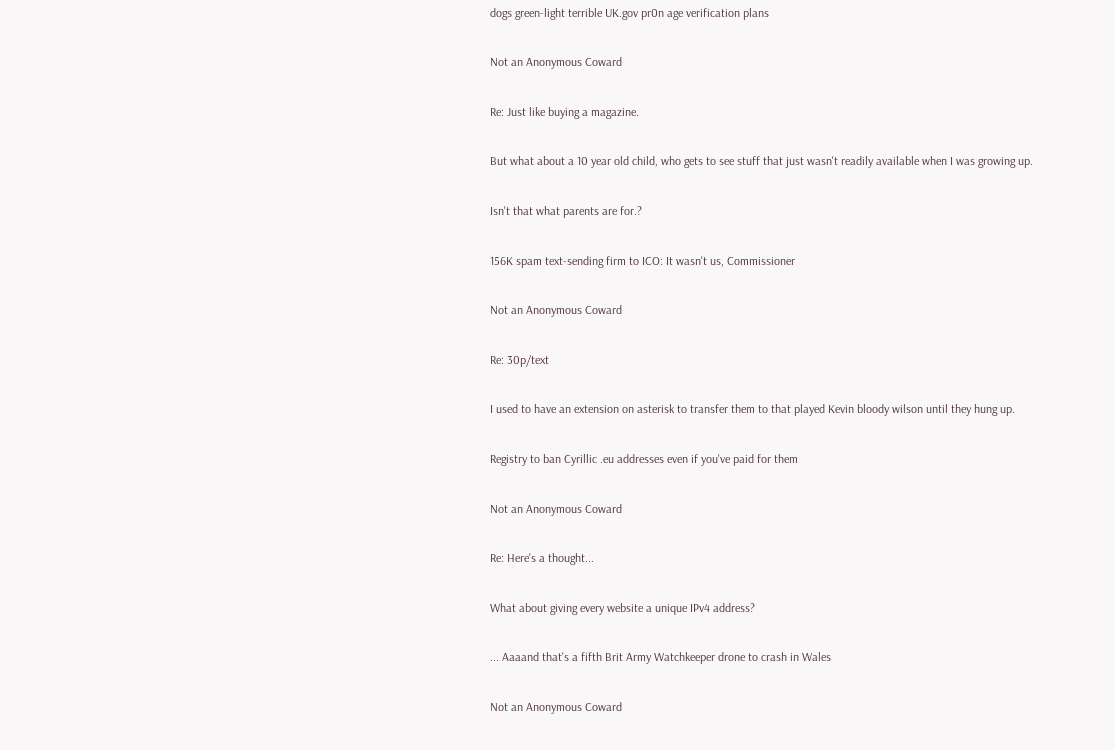dogs green-light terrible UK.gov pr0n age verification plans

Not an Anonymous Coward

Re: Just like buying a magazine.

But what about a 10 year old child, who gets to see stuff that just wasn't readily available when I was growing up.

Isn't that what parents are for.?

156K spam text-sending firm to ICO: It wasn't us, Commissioner

Not an Anonymous Coward

Re: 30p/text

I used to have an extension on asterisk to transfer them to that played Kevin bloody wilson until they hung up.

Registry to ban Cyrillic .eu addresses even if you've paid for them

Not an Anonymous Coward

Re: Here's a thought...

What about giving every website a unique IPv4 address?

... Aaaand that's a fifth Brit Army Watchkeeper drone to crash in Wales

Not an Anonymous Coward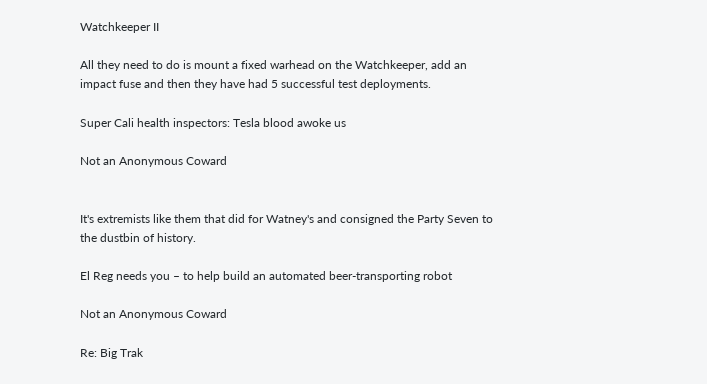Watchkeeper II

All they need to do is mount a fixed warhead on the Watchkeeper, add an impact fuse and then they have had 5 successful test deployments.

Super Cali health inspectors: Tesla blood awoke us

Not an Anonymous Coward


It's extremists like them that did for Watney's and consigned the Party Seven to the dustbin of history.

El Reg needs you – to help build an automated beer-transporting robot

Not an Anonymous Coward

Re: Big Trak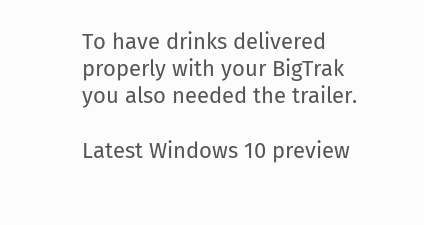To have drinks delivered properly with your BigTrak you also needed the trailer.

Latest Windows 10 preview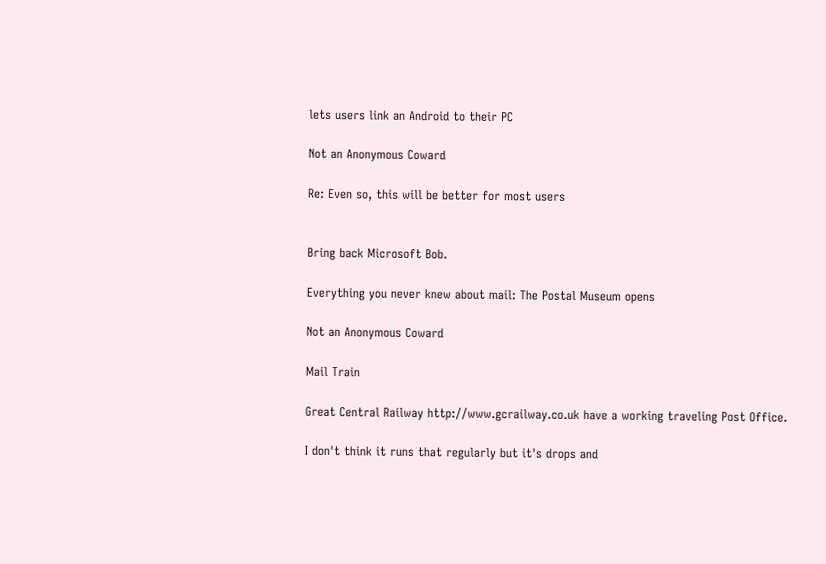lets users link an Android to their PC

Not an Anonymous Coward

Re: Even so, this will be better for most users


Bring back Microsoft Bob.

Everything you never knew about mail: The Postal Museum opens

Not an Anonymous Coward

Mail Train

Great Central Railway http://www.gcrailway.co.uk have a working traveling Post Office.

I don't think it runs that regularly but it's drops and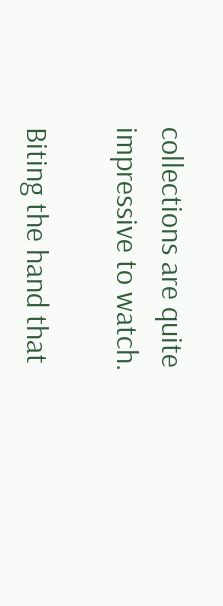collections are quite impressive to watch.

Biting the hand that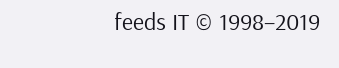feeds IT © 1998–2019